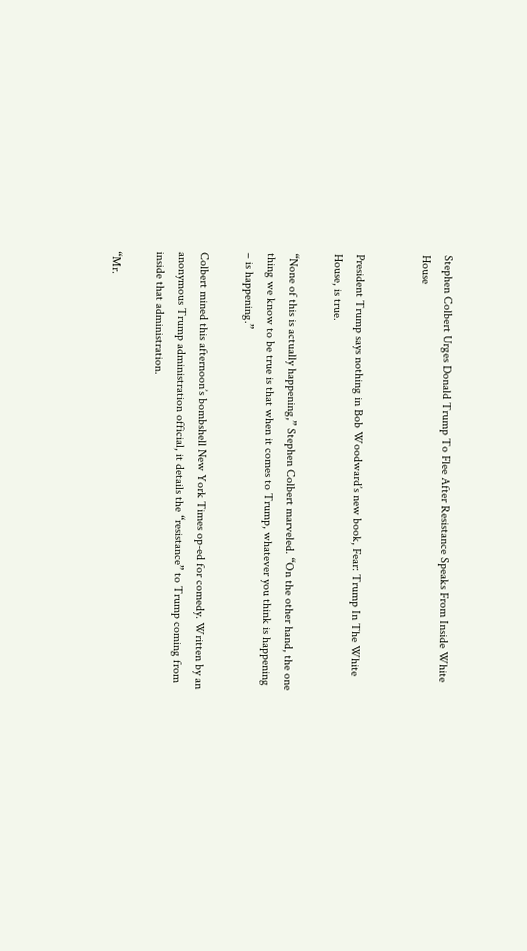Stephen Colbert Urges Donald Trump To Flee After Resistance Speaks From Inside White House


President Trump says nothing in Bob Woodward’s new book, Fear: Trump In The White House, is true.

“None of this is actually happening,” Stephen Colbert marveled. “On the other hand, the one thing we know to be true is that when it comes to Trump, whatever you think is happening – is happening.”

Colbert mined this afternoon’s bombshell New York Times op-ed for comedy. Written by an anonymous Trump administration official, it details the “resistance” to Trump coming from inside that administration.

“Mr.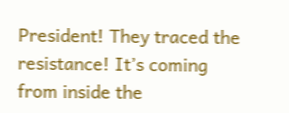President! They traced the resistance! It’s coming from inside the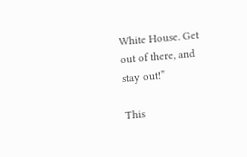White House. Get out of there, and stay out!”

This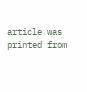article was printed from